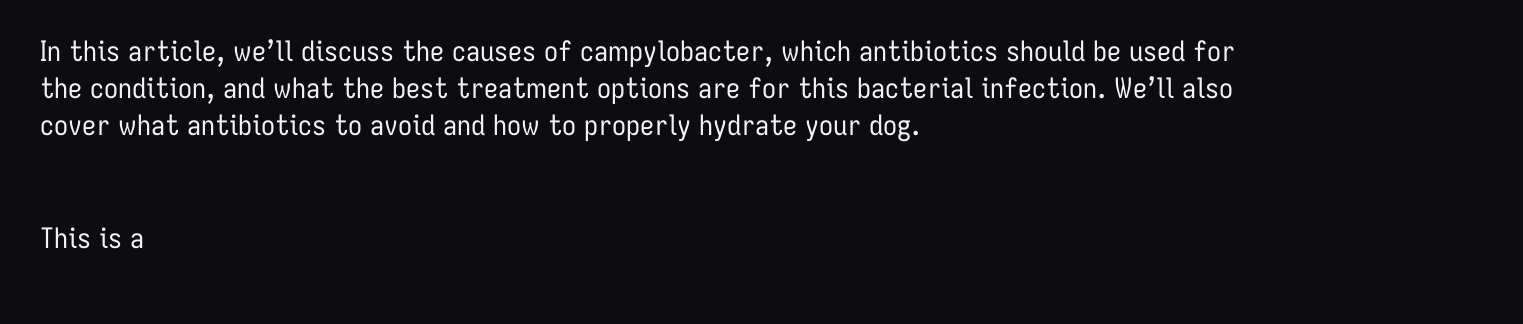In this article, we’ll discuss the causes of campylobacter, which antibiotics should be used for the condition, and what the best treatment options are for this bacterial infection. We’ll also cover what antibiotics to avoid and how to properly hydrate your dog.


This is a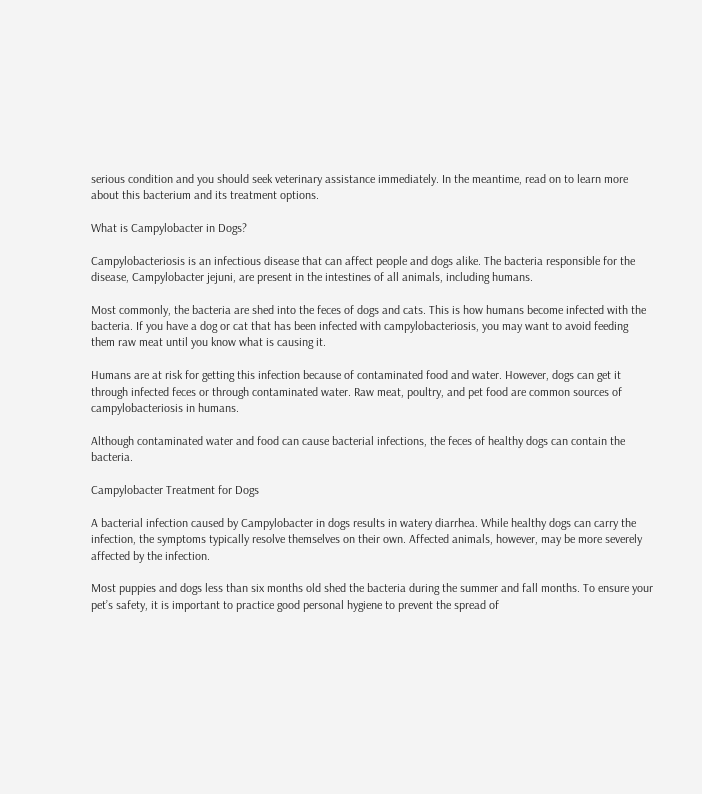serious condition and you should seek veterinary assistance immediately. In the meantime, read on to learn more about this bacterium and its treatment options.

What is Campylobacter in Dogs?

Campylobacteriosis is an infectious disease that can affect people and dogs alike. The bacteria responsible for the disease, Campylobacter jejuni, are present in the intestines of all animals, including humans.

Most commonly, the bacteria are shed into the feces of dogs and cats. This is how humans become infected with the bacteria. If you have a dog or cat that has been infected with campylobacteriosis, you may want to avoid feeding them raw meat until you know what is causing it.

Humans are at risk for getting this infection because of contaminated food and water. However, dogs can get it through infected feces or through contaminated water. Raw meat, poultry, and pet food are common sources of campylobacteriosis in humans.

Although contaminated water and food can cause bacterial infections, the feces of healthy dogs can contain the bacteria.

Campylobacter Treatment for Dogs

A bacterial infection caused by Campylobacter in dogs results in watery diarrhea. While healthy dogs can carry the infection, the symptoms typically resolve themselves on their own. Affected animals, however, may be more severely affected by the infection.

Most puppies and dogs less than six months old shed the bacteria during the summer and fall months. To ensure your pet’s safety, it is important to practice good personal hygiene to prevent the spread of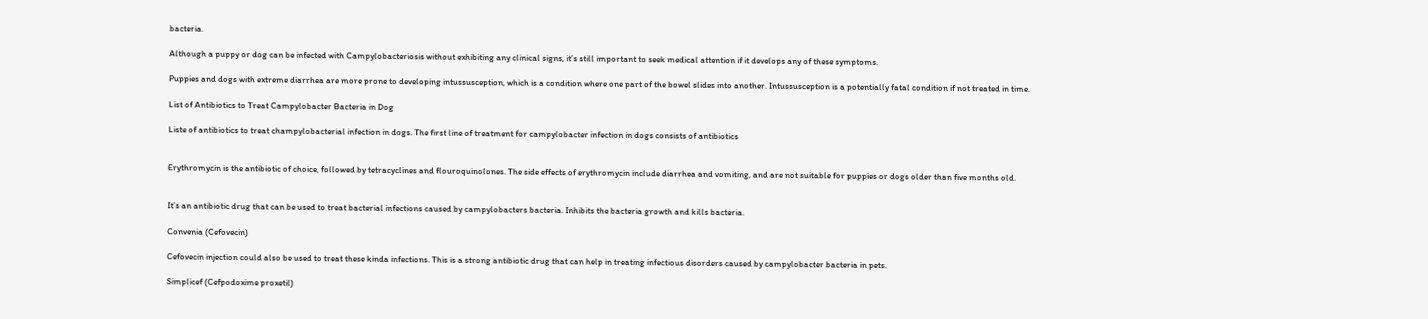bacteria.

Although a puppy or dog can be infected with Campylobacteriosis without exhibiting any clinical signs, it’s still important to seek medical attention if it develops any of these symptoms.

Puppies and dogs with extreme diarrhea are more prone to developing intussusception, which is a condition where one part of the bowel slides into another. Intussusception is a potentially fatal condition if not treated in time.

List of Antibiotics to Treat Campylobacter Bacteria in Dog

Liste of antibiotics to treat champylobacterial infection in dogs. The first line of treatment for campylobacter infection in dogs consists of antibiotics


Erythromycin is the antibiotic of choice, followed by tetracyclines and flouroquinolones. The side effects of erythromycin include diarrhea and vomiting, and are not suitable for puppies or dogs older than five months old.


It’s an antibiotic drug that can be used to treat bacterial infections caused by campylobacters bacteria. Inhibits the bacteria growth and kills bacteria.

Convenia (Cefovecin)

Cefovecin injection could also be used to treat these kinda infections. This is a strong antibiotic drug that can help in treating infectious disorders caused by campylobacter bacteria in pets.

Simplicef (Cefpodoxime proxetil)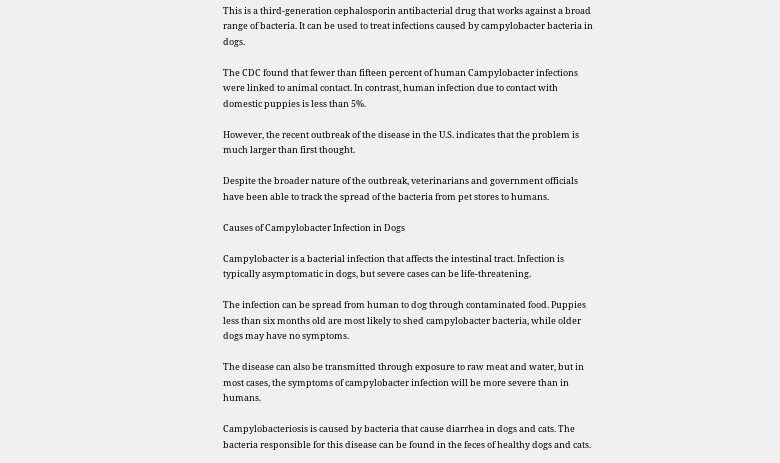This is a third-generation cephalosporin antibacterial drug that works against a broad range of bacteria. It can be used to treat infections caused by campylobacter bacteria in dogs.

The CDC found that fewer than fifteen percent of human Campylobacter infections were linked to animal contact. In contrast, human infection due to contact with domestic puppies is less than 5%.

However, the recent outbreak of the disease in the U.S. indicates that the problem is much larger than first thought.

Despite the broader nature of the outbreak, veterinarians and government officials have been able to track the spread of the bacteria from pet stores to humans.

Causes of Campylobacter Infection in Dogs

Campylobacter is a bacterial infection that affects the intestinal tract. Infection is typically asymptomatic in dogs, but severe cases can be life-threatening.

The infection can be spread from human to dog through contaminated food. Puppies less than six months old are most likely to shed campylobacter bacteria, while older dogs may have no symptoms.

The disease can also be transmitted through exposure to raw meat and water, but in most cases, the symptoms of campylobacter infection will be more severe than in humans.

Campylobacteriosis is caused by bacteria that cause diarrhea in dogs and cats. The bacteria responsible for this disease can be found in the feces of healthy dogs and cats.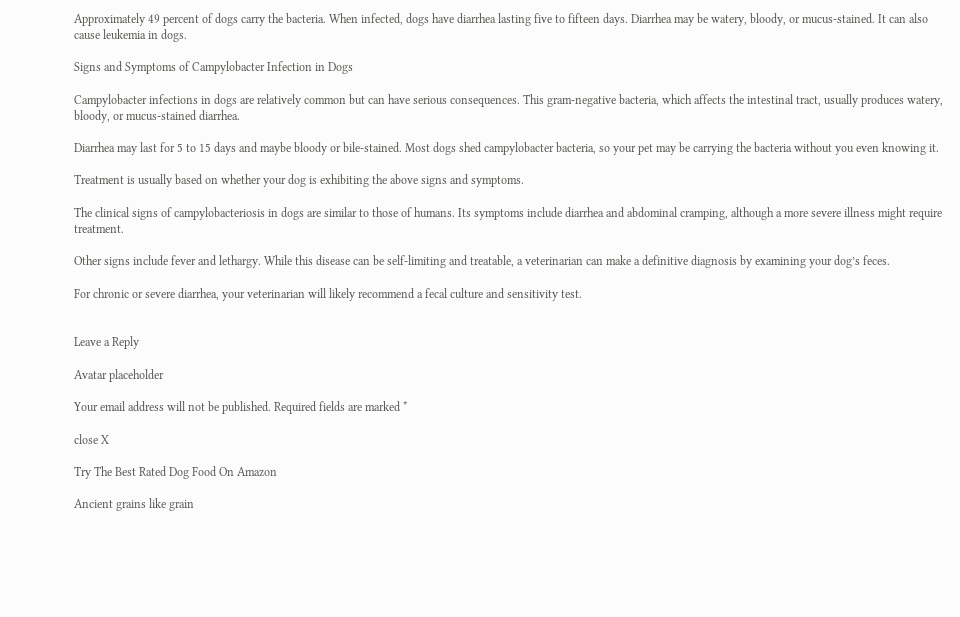Approximately 49 percent of dogs carry the bacteria. When infected, dogs have diarrhea lasting five to fifteen days. Diarrhea may be watery, bloody, or mucus-stained. It can also cause leukemia in dogs.

Signs and Symptoms of Campylobacter Infection in Dogs

Campylobacter infections in dogs are relatively common but can have serious consequences. This gram-negative bacteria, which affects the intestinal tract, usually produces watery, bloody, or mucus-stained diarrhea.

Diarrhea may last for 5 to 15 days and maybe bloody or bile-stained. Most dogs shed campylobacter bacteria, so your pet may be carrying the bacteria without you even knowing it.

Treatment is usually based on whether your dog is exhibiting the above signs and symptoms.

The clinical signs of campylobacteriosis in dogs are similar to those of humans. Its symptoms include diarrhea and abdominal cramping, although a more severe illness might require treatment.

Other signs include fever and lethargy. While this disease can be self-limiting and treatable, a veterinarian can make a definitive diagnosis by examining your dog’s feces.

For chronic or severe diarrhea, your veterinarian will likely recommend a fecal culture and sensitivity test.


Leave a Reply

Avatar placeholder

Your email address will not be published. Required fields are marked *

close X

Try The Best Rated Dog Food On Amazon

Ancient grains like grain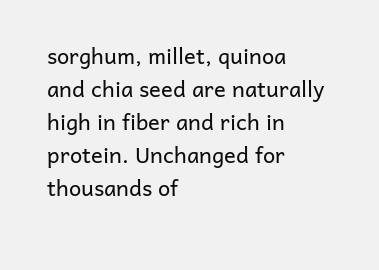sorghum, millet, quinoa and chia seed are naturally high in fiber and rich in protein. Unchanged for thousands of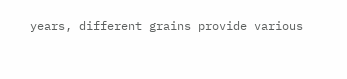years, different grains provide various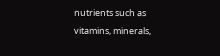nutrients such as vitamins, minerals,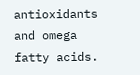antioxidants and omega fatty acids.